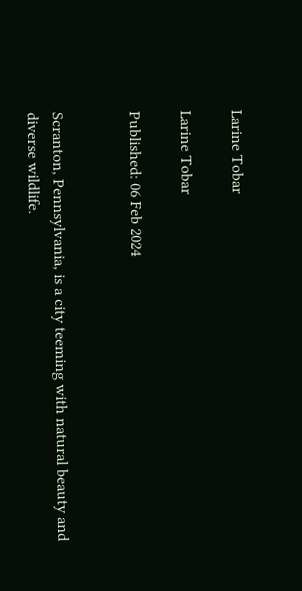Larine Tobar

Larine Tobar

Published: 06 Feb 2024


Scranton, Pennsylvania, is a city teeming with natural beauty and diverse wildlife.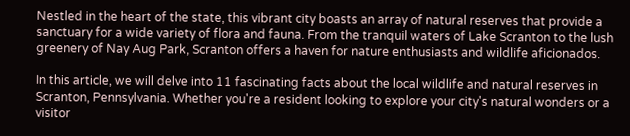Nestled in the heart of the state, this vibrant city boasts an array of natural reserves that provide a sanctuary for a wide variety of flora and fauna. From the tranquil waters of Lake Scranton to the lush greenery of Nay Aug Park, Scranton offers a haven for nature enthusiasts and wildlife aficionados.

In this article, we will delve into 11 fascinating facts about the local wildlife and natural reserves in Scranton, Pennsylvania. Whether you're a resident looking to explore your city's natural wonders or a visitor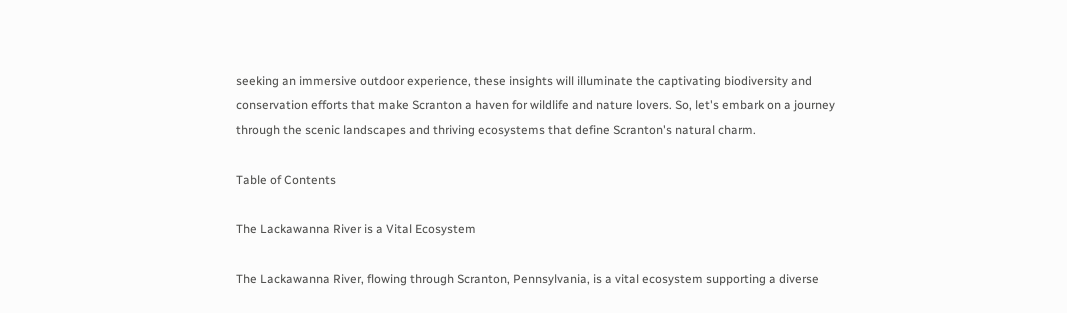seeking an immersive outdoor experience, these insights will illuminate the captivating biodiversity and conservation efforts that make Scranton a haven for wildlife and nature lovers. So, let's embark on a journey through the scenic landscapes and thriving ecosystems that define Scranton's natural charm.

Table of Contents

The Lackawanna River is a Vital Ecosystem

The Lackawanna River, flowing through Scranton, Pennsylvania, is a vital ecosystem supporting a diverse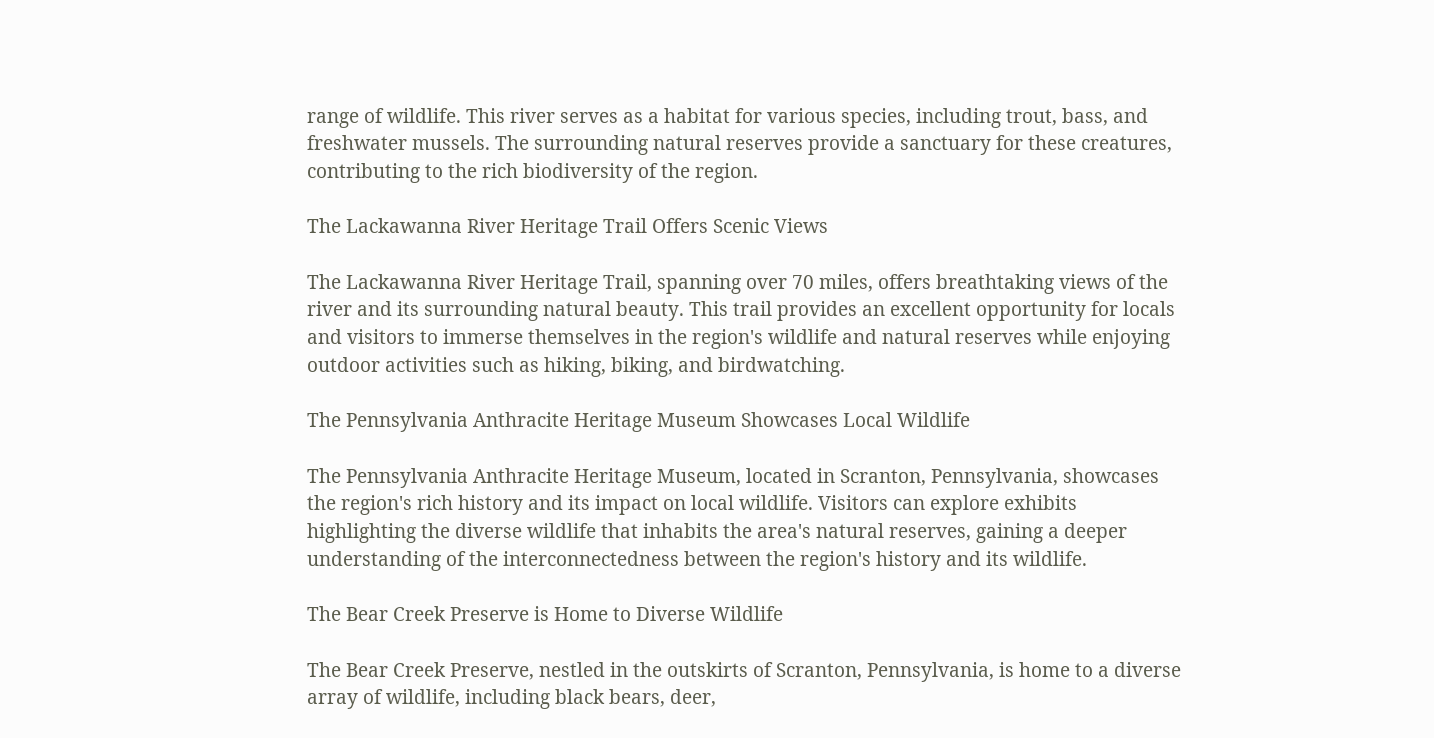range of wildlife. This river serves as a habitat for various species, including trout, bass, and freshwater mussels. The surrounding natural reserves provide a sanctuary for these creatures, contributing to the rich biodiversity of the region.

The Lackawanna River Heritage Trail Offers Scenic Views

The Lackawanna River Heritage Trail, spanning over 70 miles, offers breathtaking views of the river and its surrounding natural beauty. This trail provides an excellent opportunity for locals and visitors to immerse themselves in the region's wildlife and natural reserves while enjoying outdoor activities such as hiking, biking, and birdwatching.

The Pennsylvania Anthracite Heritage Museum Showcases Local Wildlife

The Pennsylvania Anthracite Heritage Museum, located in Scranton, Pennsylvania, showcases the region's rich history and its impact on local wildlife. Visitors can explore exhibits highlighting the diverse wildlife that inhabits the area's natural reserves, gaining a deeper understanding of the interconnectedness between the region's history and its wildlife.

The Bear Creek Preserve is Home to Diverse Wildlife

The Bear Creek Preserve, nestled in the outskirts of Scranton, Pennsylvania, is home to a diverse array of wildlife, including black bears, deer,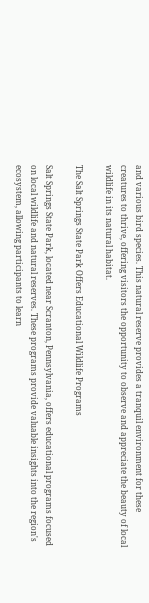and various bird species. This natural reserve provides a tranquil environment for these creatures to thrive, offering visitors the opportunity to observe and appreciate the beauty of local wildlife in its natural habitat.

The Salt Springs State Park Offers Educational Wildlife Programs

Salt Springs State Park, located near Scranton, Pennsylvania, offers educational programs focused on local wildlife and natural reserves. These programs provide valuable insights into the region's ecosystem, allowing participants to learn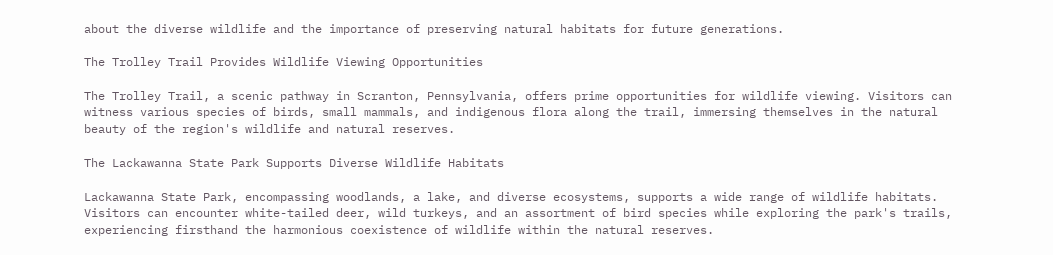about the diverse wildlife and the importance of preserving natural habitats for future generations.

The Trolley Trail Provides Wildlife Viewing Opportunities

The Trolley Trail, a scenic pathway in Scranton, Pennsylvania, offers prime opportunities for wildlife viewing. Visitors can witness various species of birds, small mammals, and indigenous flora along the trail, immersing themselves in the natural beauty of the region's wildlife and natural reserves.

The Lackawanna State Park Supports Diverse Wildlife Habitats

Lackawanna State Park, encompassing woodlands, a lake, and diverse ecosystems, supports a wide range of wildlife habitats. Visitors can encounter white-tailed deer, wild turkeys, and an assortment of bird species while exploring the park's trails, experiencing firsthand the harmonious coexistence of wildlife within the natural reserves.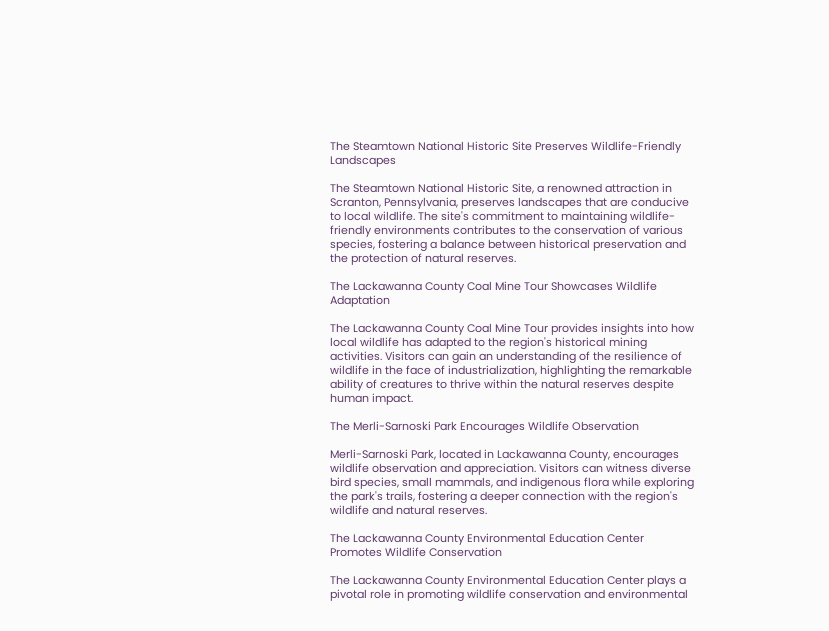The Steamtown National Historic Site Preserves Wildlife-Friendly Landscapes

The Steamtown National Historic Site, a renowned attraction in Scranton, Pennsylvania, preserves landscapes that are conducive to local wildlife. The site's commitment to maintaining wildlife-friendly environments contributes to the conservation of various species, fostering a balance between historical preservation and the protection of natural reserves.

The Lackawanna County Coal Mine Tour Showcases Wildlife Adaptation

The Lackawanna County Coal Mine Tour provides insights into how local wildlife has adapted to the region's historical mining activities. Visitors can gain an understanding of the resilience of wildlife in the face of industrialization, highlighting the remarkable ability of creatures to thrive within the natural reserves despite human impact.

The Merli-Sarnoski Park Encourages Wildlife Observation

Merli-Sarnoski Park, located in Lackawanna County, encourages wildlife observation and appreciation. Visitors can witness diverse bird species, small mammals, and indigenous flora while exploring the park's trails, fostering a deeper connection with the region's wildlife and natural reserves.

The Lackawanna County Environmental Education Center Promotes Wildlife Conservation

The Lackawanna County Environmental Education Center plays a pivotal role in promoting wildlife conservation and environmental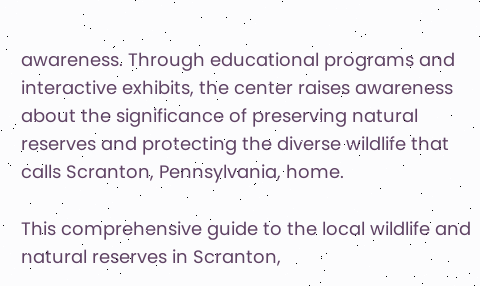awareness. Through educational programs and interactive exhibits, the center raises awareness about the significance of preserving natural reserves and protecting the diverse wildlife that calls Scranton, Pennsylvania, home.

This comprehensive guide to the local wildlife and natural reserves in Scranton,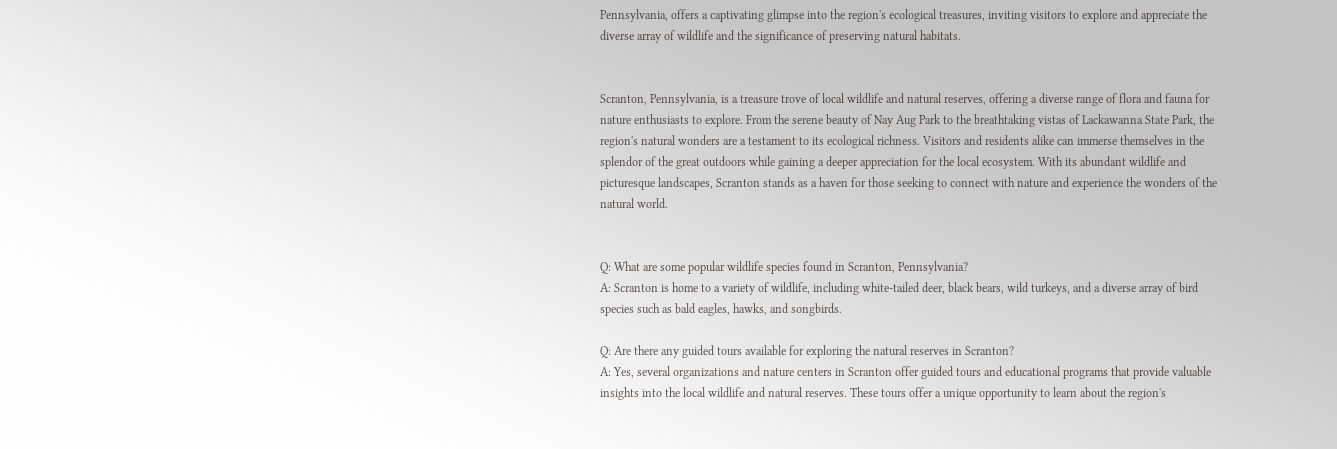Pennsylvania, offers a captivating glimpse into the region's ecological treasures, inviting visitors to explore and appreciate the diverse array of wildlife and the significance of preserving natural habitats.


Scranton, Pennsylvania, is a treasure trove of local wildlife and natural reserves, offering a diverse range of flora and fauna for nature enthusiasts to explore. From the serene beauty of Nay Aug Park to the breathtaking vistas of Lackawanna State Park, the region's natural wonders are a testament to its ecological richness. Visitors and residents alike can immerse themselves in the splendor of the great outdoors while gaining a deeper appreciation for the local ecosystem. With its abundant wildlife and picturesque landscapes, Scranton stands as a haven for those seeking to connect with nature and experience the wonders of the natural world.


Q: What are some popular wildlife species found in Scranton, Pennsylvania?
A: Scranton is home to a variety of wildlife, including white-tailed deer, black bears, wild turkeys, and a diverse array of bird species such as bald eagles, hawks, and songbirds.

Q: Are there any guided tours available for exploring the natural reserves in Scranton?
A: Yes, several organizations and nature centers in Scranton offer guided tours and educational programs that provide valuable insights into the local wildlife and natural reserves. These tours offer a unique opportunity to learn about the region's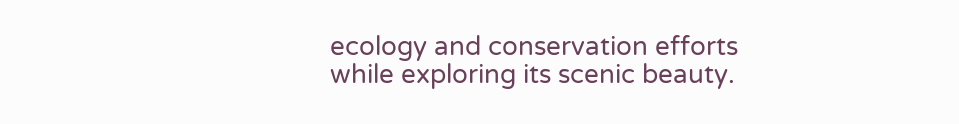ecology and conservation efforts while exploring its scenic beauty.